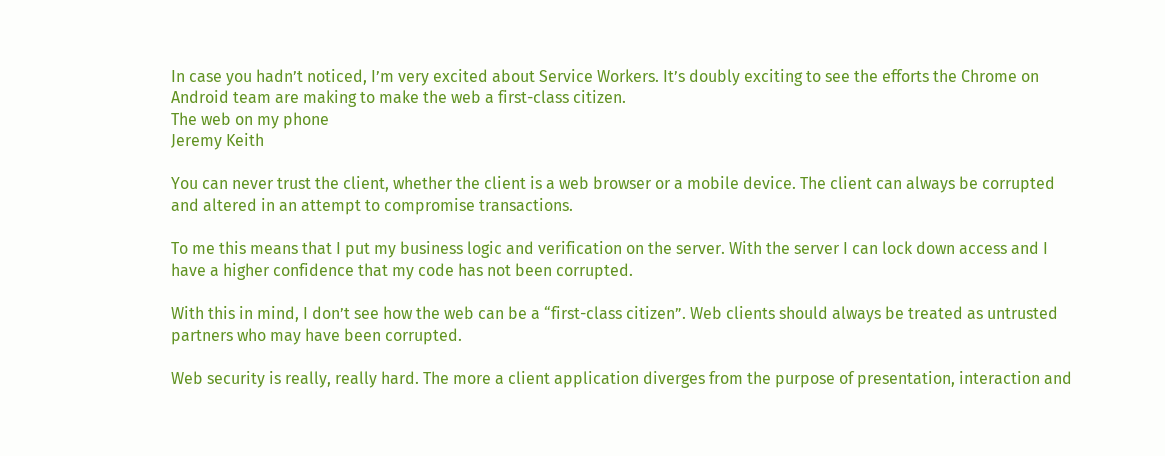In case you hadn’t noticed, I’m very excited about Service Workers. It’s doubly exciting to see the efforts the Chrome on Android team are making to make the web a first-class citizen.
The web on my phone
Jeremy Keith

You can never trust the client, whether the client is a web browser or a mobile device. The client can always be corrupted and altered in an attempt to compromise transactions.

To me this means that I put my business logic and verification on the server. With the server I can lock down access and I have a higher confidence that my code has not been corrupted.

With this in mind, I don’t see how the web can be a “first-class citizen”. Web clients should always be treated as untrusted partners who may have been corrupted.

Web security is really, really hard. The more a client application diverges from the purpose of presentation, interaction and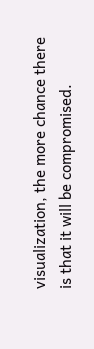visualization, the more chance there is that it will be compromised.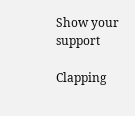Show your support

Clapping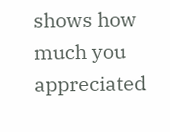shows how much you appreciated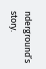nderground’s story.